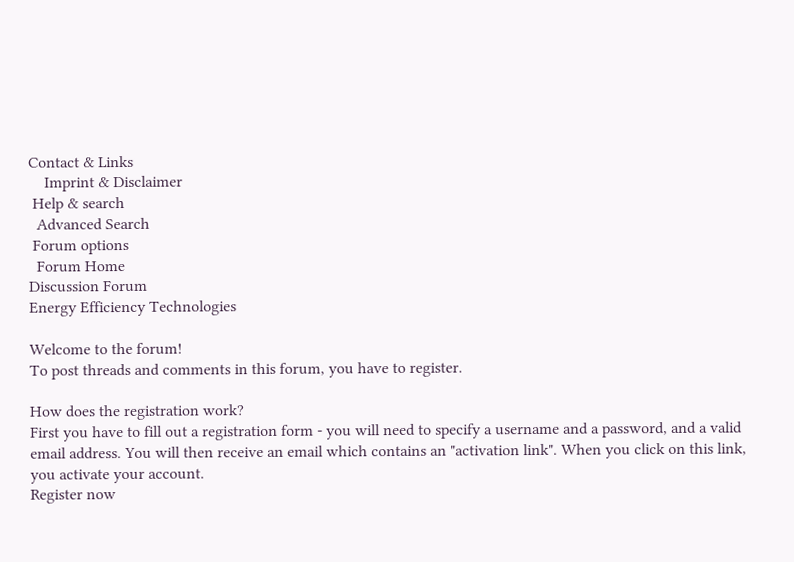Contact & Links
    Imprint & Disclaimer
 Help & search
  Advanced Search
 Forum options
  Forum Home
Discussion Forum
Energy Efficiency Technologies

Welcome to the forum!
To post threads and comments in this forum, you have to register.

How does the registration work?
First you have to fill out a registration form - you will need to specify a username and a password, and a valid email address. You will then receive an email which contains an "activation link". When you click on this link, you activate your account.
Register now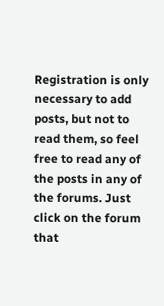Registration is only necessary to add posts, but not to read them, so feel free to read any of the posts in any of the forums. Just click on the forum that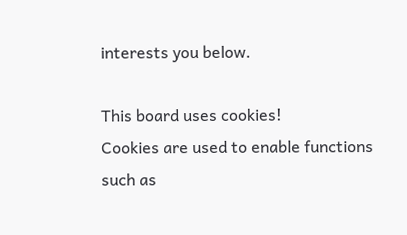interests you below.

This board uses cookies!
Cookies are used to enable functions such as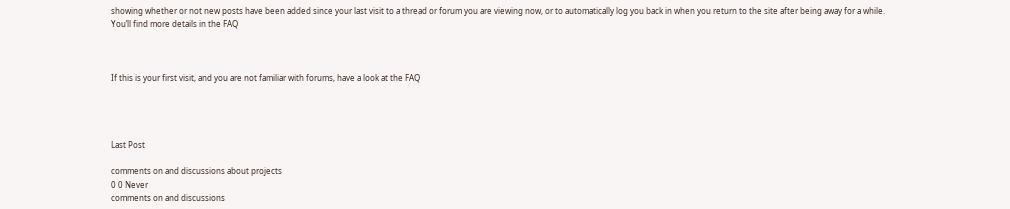showing whether or not new posts have been added since your last visit to a thread or forum you are viewing now, or to automatically log you back in when you return to the site after being away for a while.
You’ll find more details in the FAQ



If this is your first visit, and you are not familiar with forums, have a look at the FAQ




Last Post

comments on and discussions about projects
0 0 Never
comments on and discussions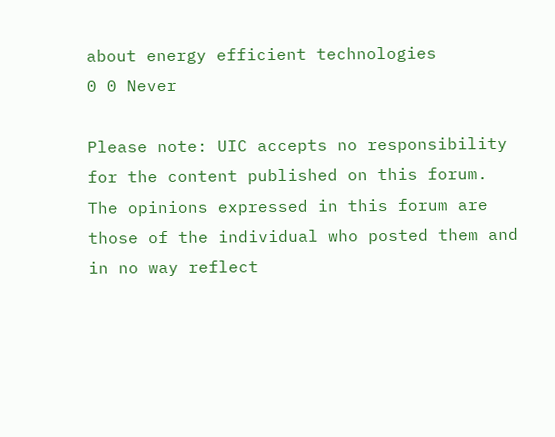about energy efficient technologies
0 0 Never

Please note: UIC accepts no responsibility for the content published on this forum.
The opinions expressed in this forum are those of the individual who posted them and in no way reflect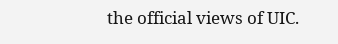the official views of UIC.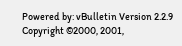Powered by: vBulletin Version 2.2.9
Copyright ©2000, 2001,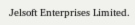Jelsoft Enterprises Limited.